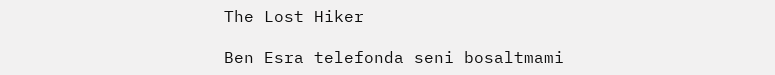The Lost Hiker

Ben Esra telefonda seni bosaltmami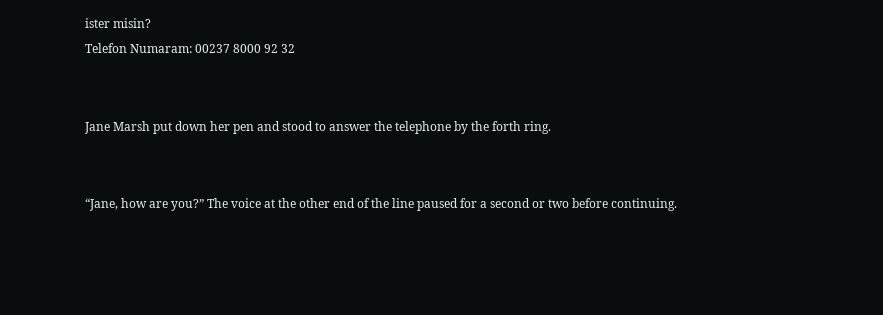ister misin?
Telefon Numaram: 00237 8000 92 32


Jane Marsh put down her pen and stood to answer the telephone by the forth ring.


“Jane, how are you?” The voice at the other end of the line paused for a second or two before continuing.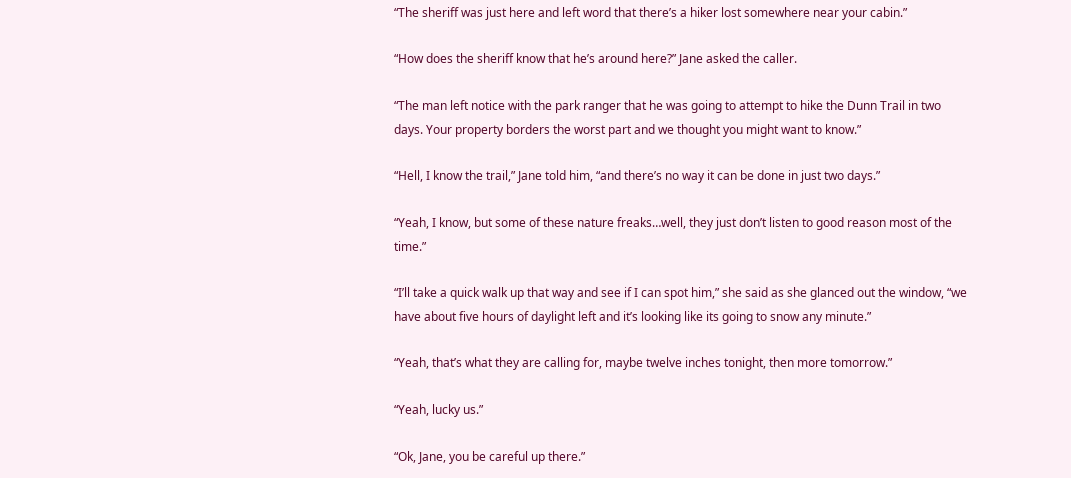“The sheriff was just here and left word that there’s a hiker lost somewhere near your cabin.”

“How does the sheriff know that he’s around here?” Jane asked the caller.

“The man left notice with the park ranger that he was going to attempt to hike the Dunn Trail in two days. Your property borders the worst part and we thought you might want to know.”

“Hell, I know the trail,” Jane told him, “and there’s no way it can be done in just two days.”

“Yeah, I know, but some of these nature freaks…well, they just don’t listen to good reason most of the time.”

“I’ll take a quick walk up that way and see if I can spot him,” she said as she glanced out the window, “we have about five hours of daylight left and it’s looking like its going to snow any minute.”

“Yeah, that’s what they are calling for, maybe twelve inches tonight, then more tomorrow.”

“Yeah, lucky us.”

“Ok, Jane, you be careful up there.”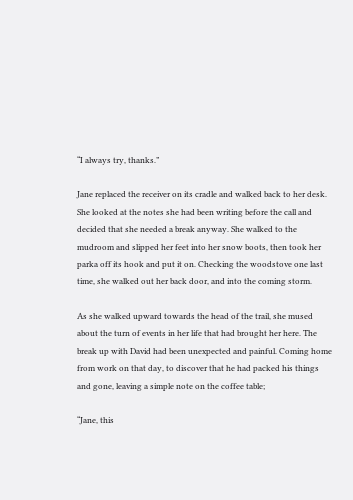“I always try, thanks.”

Jane replaced the receiver on its cradle and walked back to her desk. She looked at the notes she had been writing before the call and decided that she needed a break anyway. She walked to the mudroom and slipped her feet into her snow boots, then took her parka off its hook and put it on. Checking the woodstove one last time, she walked out her back door, and into the coming storm.

As she walked upward towards the head of the trail, she mused about the turn of events in her life that had brought her here. The break up with David had been unexpected and painful. Coming home from work on that day, to discover that he had packed his things and gone, leaving a simple note on the coffee table;

“Jane, this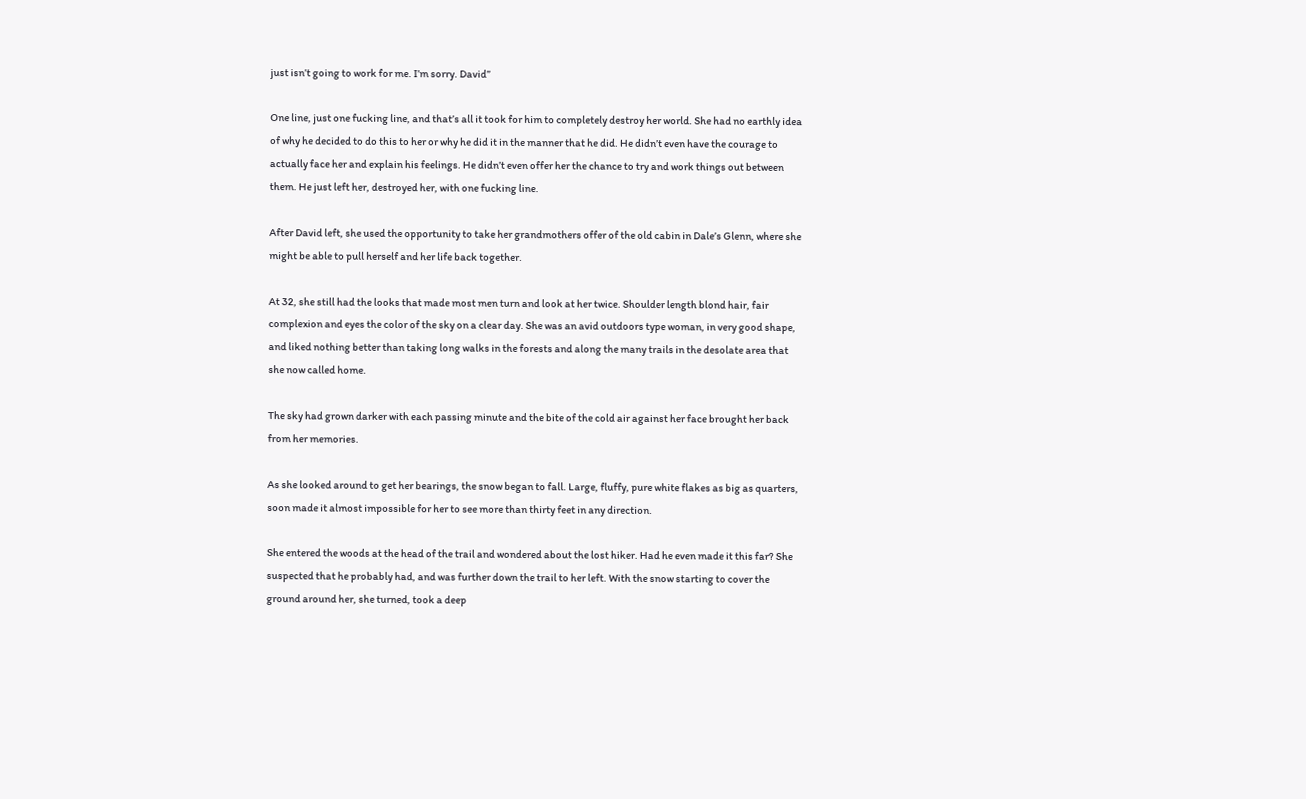just isn’t going to work for me. I’m sorry. David”

One line, just one fucking line, and that’s all it took for him to completely destroy her world. She had no earthly idea of why he decided to do this to her or why he did it in the manner that he did. He didn’t even have the courage to actually face her and explain his feelings. He didn’t even offer her the chance to try and work things out between them. He just left her, destroyed her, with one fucking line.

After David left, she used the opportunity to take her grandmothers offer of the old cabin in Dale’s Glenn, where she might be able to pull herself and her life back together.

At 32, she still had the looks that made most men turn and look at her twice. Shoulder length blond hair, fair complexion and eyes the color of the sky on a clear day. She was an avid outdoors type woman, in very good shape, and liked nothing better than taking long walks in the forests and along the many trails in the desolate area that she now called home.

The sky had grown darker with each passing minute and the bite of the cold air against her face brought her back from her memories.

As she looked around to get her bearings, the snow began to fall. Large, fluffy, pure white flakes as big as quarters, soon made it almost impossible for her to see more than thirty feet in any direction.

She entered the woods at the head of the trail and wondered about the lost hiker. Had he even made it this far? She suspected that he probably had, and was further down the trail to her left. With the snow starting to cover the ground around her, she turned, took a deep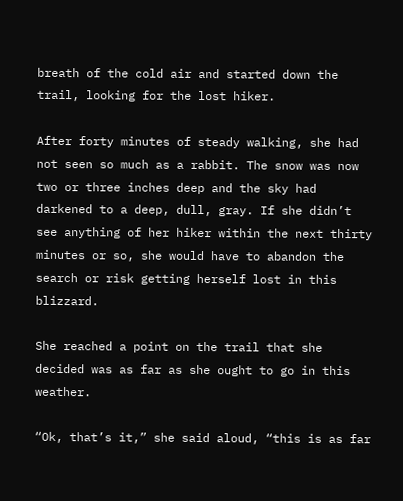breath of the cold air and started down the trail, looking for the lost hiker.

After forty minutes of steady walking, she had not seen so much as a rabbit. The snow was now two or three inches deep and the sky had darkened to a deep, dull, gray. If she didn’t see anything of her hiker within the next thirty minutes or so, she would have to abandon the search or risk getting herself lost in this blizzard.

She reached a point on the trail that she decided was as far as she ought to go in this weather.

“Ok, that’s it,” she said aloud, “this is as far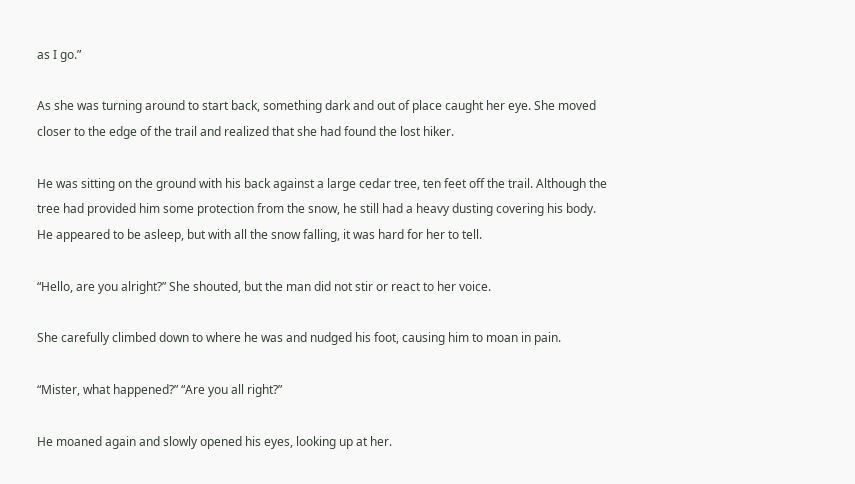as I go.”

As she was turning around to start back, something dark and out of place caught her eye. She moved closer to the edge of the trail and realized that she had found the lost hiker.

He was sitting on the ground with his back against a large cedar tree, ten feet off the trail. Although the tree had provided him some protection from the snow, he still had a heavy dusting covering his body. He appeared to be asleep, but with all the snow falling, it was hard for her to tell.

“Hello, are you alright?” She shouted, but the man did not stir or react to her voice.

She carefully climbed down to where he was and nudged his foot, causing him to moan in pain.

“Mister, what happened?” “Are you all right?”

He moaned again and slowly opened his eyes, looking up at her.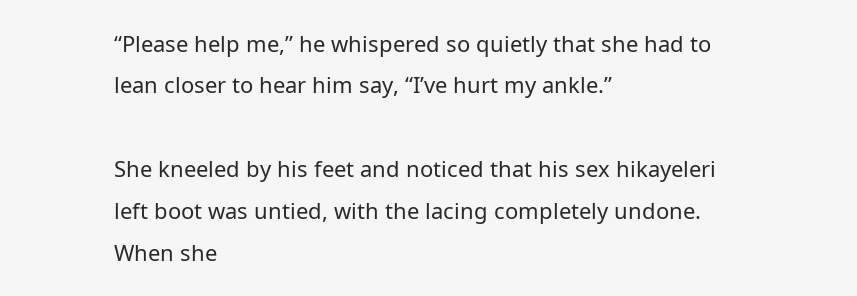“Please help me,” he whispered so quietly that she had to lean closer to hear him say, “I’ve hurt my ankle.”

She kneeled by his feet and noticed that his sex hikayeleri left boot was untied, with the lacing completely undone. When she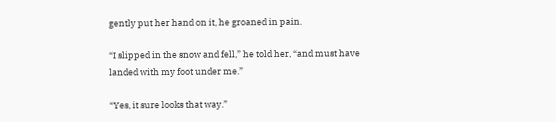gently put her hand on it, he groaned in pain.

“I slipped in the snow and fell,” he told her, “and must have landed with my foot under me.”

“Yes, it sure looks that way.”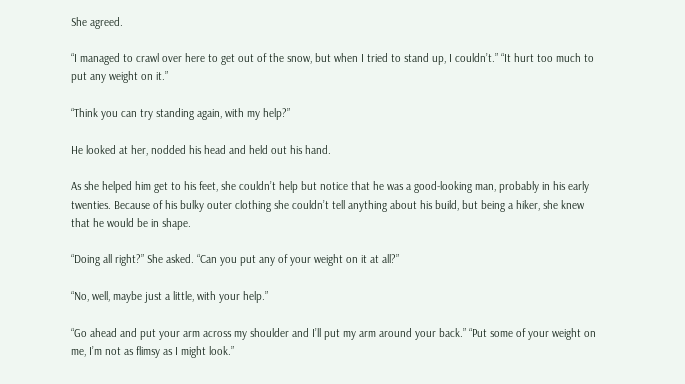She agreed.

“I managed to crawl over here to get out of the snow, but when I tried to stand up, I couldn’t.” “It hurt too much to put any weight on it.”

“Think you can try standing again, with my help?”

He looked at her, nodded his head and held out his hand.

As she helped him get to his feet, she couldn’t help but notice that he was a good-looking man, probably in his early twenties. Because of his bulky outer clothing she couldn’t tell anything about his build, but being a hiker, she knew that he would be in shape.

“Doing all right?” She asked. “Can you put any of your weight on it at all?”

“No, well, maybe just a little, with your help.”

“Go ahead and put your arm across my shoulder and I’ll put my arm around your back.” “Put some of your weight on me, I’m not as flimsy as I might look.”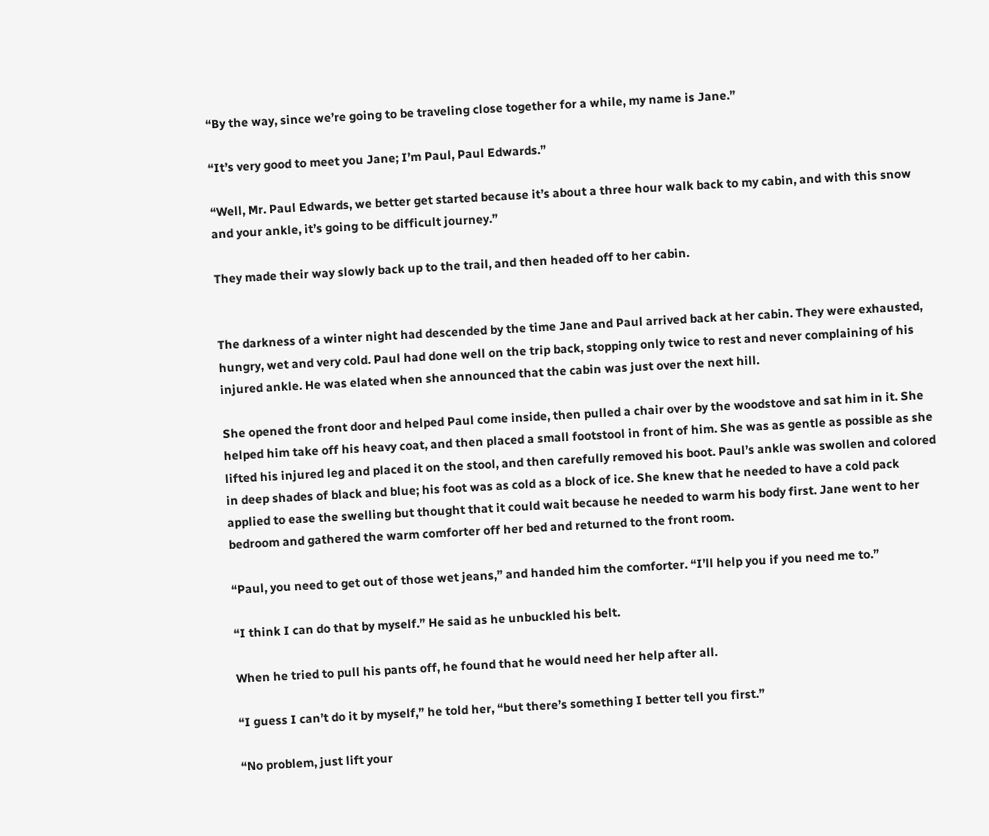“By the way, since we’re going to be traveling close together for a while, my name is Jane.”

“It’s very good to meet you Jane; I’m Paul, Paul Edwards.”

“Well, Mr. Paul Edwards, we better get started because it’s about a three hour walk back to my cabin, and with this snow and your ankle, it’s going to be difficult journey.”

They made their way slowly back up to the trail, and then headed off to her cabin.


The darkness of a winter night had descended by the time Jane and Paul arrived back at her cabin. They were exhausted, hungry, wet and very cold. Paul had done well on the trip back, stopping only twice to rest and never complaining of his injured ankle. He was elated when she announced that the cabin was just over the next hill.

She opened the front door and helped Paul come inside, then pulled a chair over by the woodstove and sat him in it. She helped him take off his heavy coat, and then placed a small footstool in front of him. She was as gentle as possible as she lifted his injured leg and placed it on the stool, and then carefully removed his boot. Paul’s ankle was swollen and colored in deep shades of black and blue; his foot was as cold as a block of ice. She knew that he needed to have a cold pack applied to ease the swelling but thought that it could wait because he needed to warm his body first. Jane went to her bedroom and gathered the warm comforter off her bed and returned to the front room.

“Paul, you need to get out of those wet jeans,” and handed him the comforter. “I’ll help you if you need me to.”

“I think I can do that by myself.” He said as he unbuckled his belt.

When he tried to pull his pants off, he found that he would need her help after all.

“I guess I can’t do it by myself,” he told her, “but there’s something I better tell you first.”

“No problem, just lift your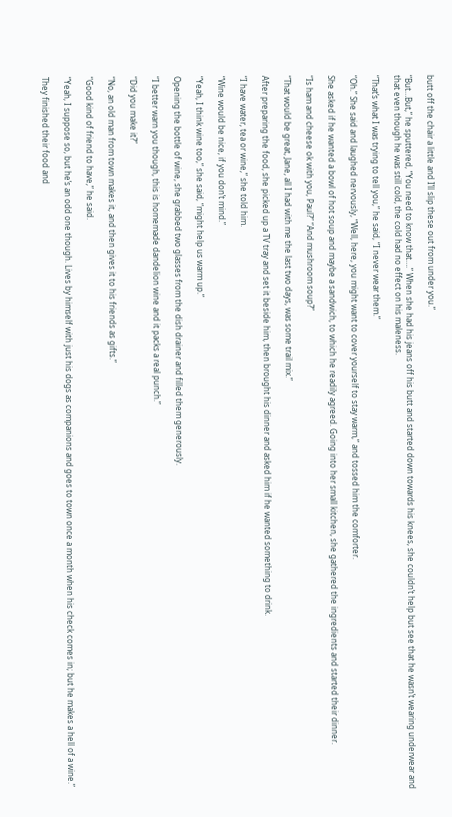butt off the chair a little and I’ll slip these out from under you.”

“But…But,” he sputtered, “You need to know that….” When she had his jeans off his butt and started down towards his knees, she couldn’t help but see that he wasn’t wearing underwear and that even though he was still cold, the cold had no effect on his maleness.

“That’s what I was trying to tell you,” he said, “I never wear them.”

“Oh.” She said and laughed nervously, “Well, here, you might want to cover yourself to stay warm,” and tossed him the comforter.

She asked if he wanted a bowl of hot soup and maybe a sandwich, to which he readily agreed. Going into her small kitchen, she gathered the ingredients and started their dinner.

“Is ham and cheese ok with you, Paul?” “And mushroom soup?”

“That would be great, Jane, all I had with me the last two days, was some trail mix.”

After preparing the food, she picked up a TV tray and set it beside him, then brought his dinner and asked him if he wanted something to drink.

“I have water, tea or wine,” she told him.

“Wine would be nice, if you don’t mind.”

“Yeah, I think wine too,” she said, “might help us warm up.”

Opening the bottle of wine, she grabbed two glasses from the dish drainer and filled them generously.

“I better warn you though, this is homemade dandelion wine and it packs a real punch.”

“Did you make it?”

“No, an old man from town makes it, and then gives it to his friends as gifts.”

“Good kind of friend to have,” he said.

“Yeah, I suppose so, but he’s an odd one though. Lives by himself with just his dogs as companions and goes to town once a month when his check comes in; but he makes a hell of a wine.”

They finished their food and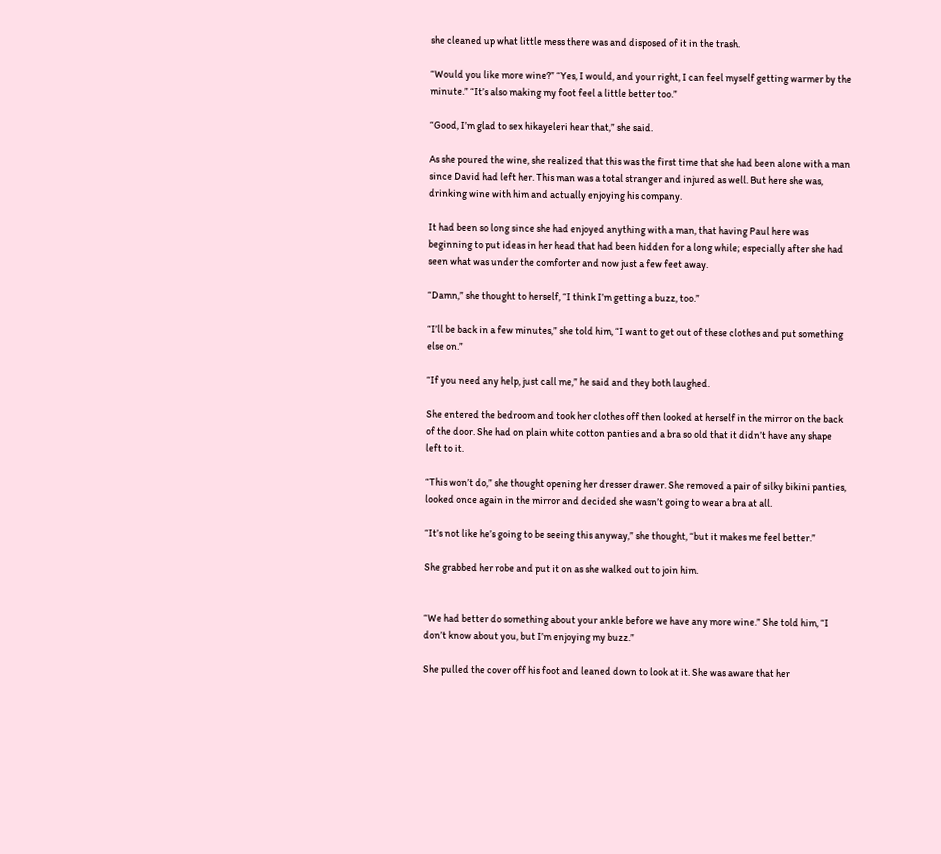she cleaned up what little mess there was and disposed of it in the trash.

“Would you like more wine?” “Yes, I would, and your right, I can feel myself getting warmer by the minute.” “It’s also making my foot feel a little better too.”

“Good, I’m glad to sex hikayeleri hear that,” she said.

As she poured the wine, she realized that this was the first time that she had been alone with a man since David had left her. This man was a total stranger and injured as well. But here she was, drinking wine with him and actually enjoying his company.

It had been so long since she had enjoyed anything with a man, that having Paul here was beginning to put ideas in her head that had been hidden for a long while; especially after she had seen what was under the comforter and now just a few feet away.

“Damn,” she thought to herself, “I think I’m getting a buzz, too.”

“I’ll be back in a few minutes,” she told him, “I want to get out of these clothes and put something else on.”

“If you need any help, just call me,” he said and they both laughed.

She entered the bedroom and took her clothes off then looked at herself in the mirror on the back of the door. She had on plain white cotton panties and a bra so old that it didn’t have any shape left to it.

“This won’t do,” she thought opening her dresser drawer. She removed a pair of silky bikini panties, looked once again in the mirror and decided she wasn’t going to wear a bra at all.

“It’s not like he’s going to be seeing this anyway,” she thought, “but it makes me feel better.”

She grabbed her robe and put it on as she walked out to join him.


“We had better do something about your ankle before we have any more wine.” She told him, “I don’t know about you, but I’m enjoying my buzz.”

She pulled the cover off his foot and leaned down to look at it. She was aware that her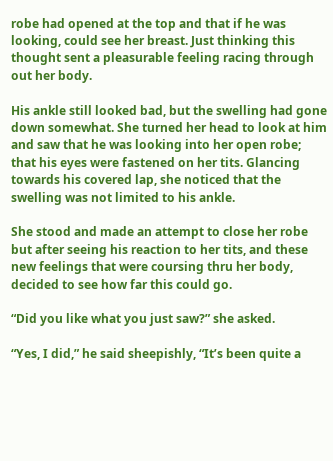robe had opened at the top and that if he was looking, could see her breast. Just thinking this thought sent a pleasurable feeling racing through out her body.

His ankle still looked bad, but the swelling had gone down somewhat. She turned her head to look at him and saw that he was looking into her open robe; that his eyes were fastened on her tits. Glancing towards his covered lap, she noticed that the swelling was not limited to his ankle.

She stood and made an attempt to close her robe but after seeing his reaction to her tits, and these new feelings that were coursing thru her body, decided to see how far this could go.

“Did you like what you just saw?” she asked.

“Yes, I did,” he said sheepishly, “It’s been quite a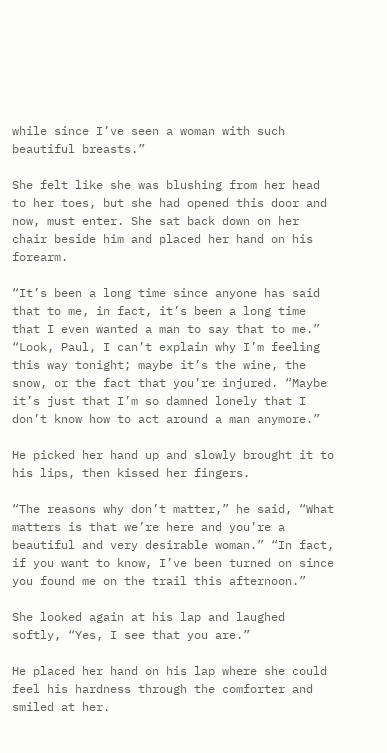while since I’ve seen a woman with such beautiful breasts.”

She felt like she was blushing from her head to her toes, but she had opened this door and now, must enter. She sat back down on her chair beside him and placed her hand on his forearm.

“It’s been a long time since anyone has said that to me, in fact, it’s been a long time that I even wanted a man to say that to me.” “Look, Paul, I can’t explain why I’m feeling this way tonight; maybe it’s the wine, the snow, or the fact that you’re injured. “Maybe it’s just that I’m so damned lonely that I don’t know how to act around a man anymore.”

He picked her hand up and slowly brought it to his lips, then kissed her fingers.

“The reasons why don’t matter,” he said, “What matters is that we’re here and you’re a beautiful and very desirable woman.” “In fact, if you want to know, I’ve been turned on since you found me on the trail this afternoon.”

She looked again at his lap and laughed softly, “Yes, I see that you are.”

He placed her hand on his lap where she could feel his hardness through the comforter and smiled at her.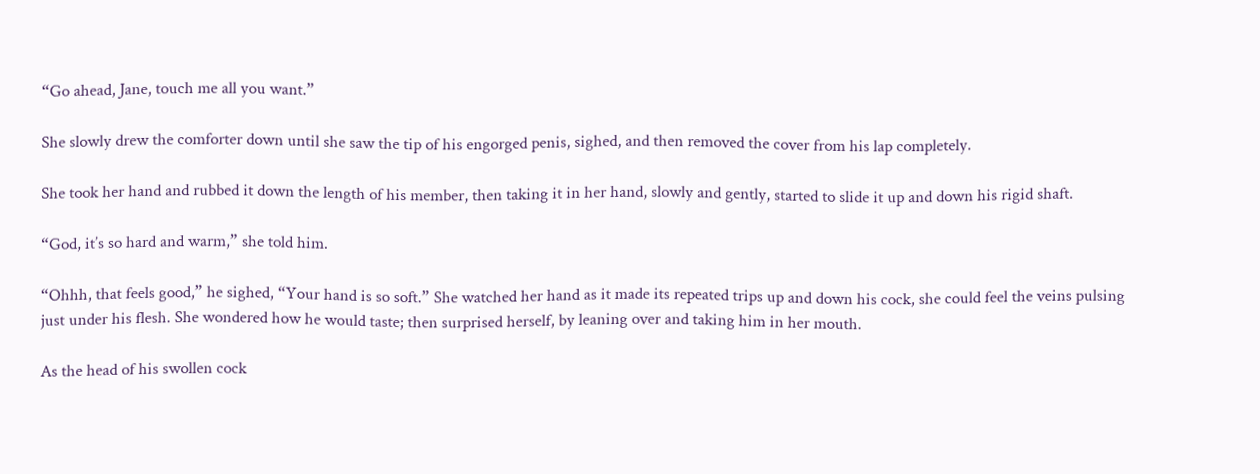“Go ahead, Jane, touch me all you want.”

She slowly drew the comforter down until she saw the tip of his engorged penis, sighed, and then removed the cover from his lap completely.

She took her hand and rubbed it down the length of his member, then taking it in her hand, slowly and gently, started to slide it up and down his rigid shaft.

“God, it’s so hard and warm,” she told him.

“Ohhh, that feels good,” he sighed, “Your hand is so soft.” She watched her hand as it made its repeated trips up and down his cock, she could feel the veins pulsing just under his flesh. She wondered how he would taste; then surprised herself, by leaning over and taking him in her mouth.

As the head of his swollen cock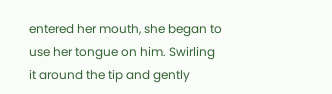entered her mouth, she began to use her tongue on him. Swirling it around the tip and gently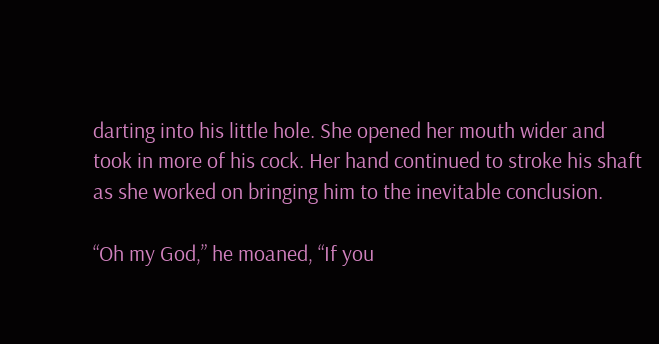darting into his little hole. She opened her mouth wider and took in more of his cock. Her hand continued to stroke his shaft as she worked on bringing him to the inevitable conclusion.

“Oh my God,” he moaned, “If you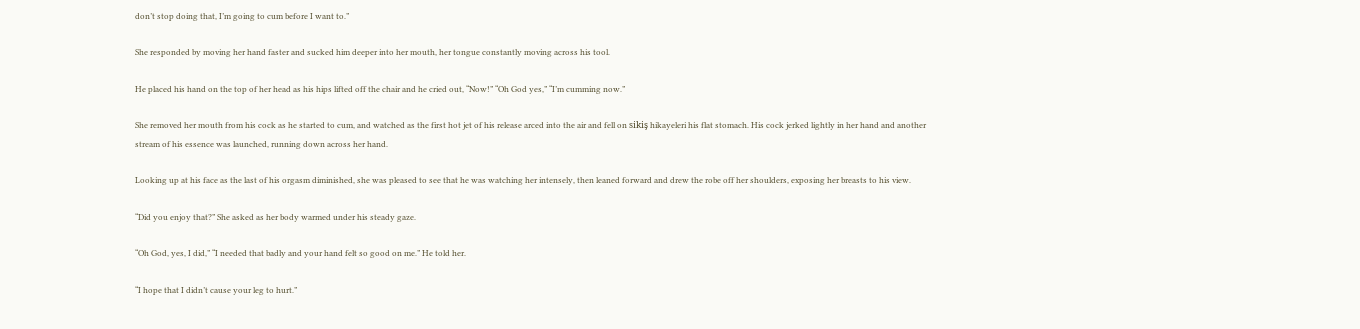don’t stop doing that, I’m going to cum before I want to.”

She responded by moving her hand faster and sucked him deeper into her mouth, her tongue constantly moving across his tool.

He placed his hand on the top of her head as his hips lifted off the chair and he cried out, “Now!” “Oh God yes,” “I’m cumming now.”

She removed her mouth from his cock as he started to cum, and watched as the first hot jet of his release arced into the air and fell on sikiş hikayeleri his flat stomach. His cock jerked lightly in her hand and another stream of his essence was launched, running down across her hand.

Looking up at his face as the last of his orgasm diminished, she was pleased to see that he was watching her intensely, then leaned forward and drew the robe off her shoulders, exposing her breasts to his view.

“Did you enjoy that?” She asked as her body warmed under his steady gaze.

“Oh God, yes, I did,” “I needed that badly and your hand felt so good on me.” He told her.

“I hope that I didn’t cause your leg to hurt.”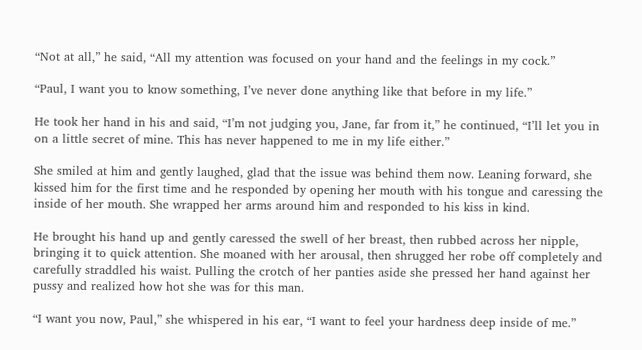“Not at all,” he said, “All my attention was focused on your hand and the feelings in my cock.”

“Paul, I want you to know something, I’ve never done anything like that before in my life.”

He took her hand in his and said, “I’m not judging you, Jane, far from it,” he continued, “I’ll let you in on a little secret of mine. This has never happened to me in my life either.”

She smiled at him and gently laughed, glad that the issue was behind them now. Leaning forward, she kissed him for the first time and he responded by opening her mouth with his tongue and caressing the inside of her mouth. She wrapped her arms around him and responded to his kiss in kind.

He brought his hand up and gently caressed the swell of her breast, then rubbed across her nipple, bringing it to quick attention. She moaned with her arousal, then shrugged her robe off completely and carefully straddled his waist. Pulling the crotch of her panties aside she pressed her hand against her pussy and realized how hot she was for this man.

“I want you now, Paul,” she whispered in his ear, “I want to feel your hardness deep inside of me.”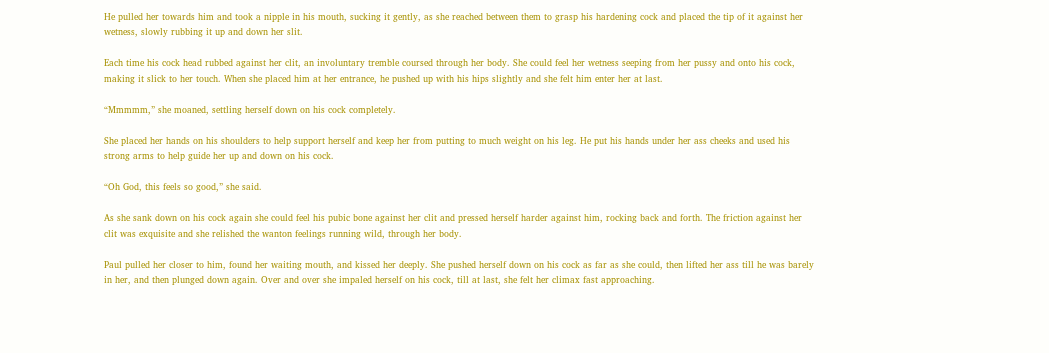He pulled her towards him and took a nipple in his mouth, sucking it gently, as she reached between them to grasp his hardening cock and placed the tip of it against her wetness, slowly rubbing it up and down her slit.

Each time his cock head rubbed against her clit, an involuntary tremble coursed through her body. She could feel her wetness seeping from her pussy and onto his cock, making it slick to her touch. When she placed him at her entrance, he pushed up with his hips slightly and she felt him enter her at last.

“Mmmmm,” she moaned, settling herself down on his cock completely.

She placed her hands on his shoulders to help support herself and keep her from putting to much weight on his leg. He put his hands under her ass cheeks and used his strong arms to help guide her up and down on his cock.

“Oh God, this feels so good,” she said.

As she sank down on his cock again she could feel his pubic bone against her clit and pressed herself harder against him, rocking back and forth. The friction against her clit was exquisite and she relished the wanton feelings running wild, through her body.

Paul pulled her closer to him, found her waiting mouth, and kissed her deeply. She pushed herself down on his cock as far as she could, then lifted her ass till he was barely in her, and then plunged down again. Over and over she impaled herself on his cock, till at last, she felt her climax fast approaching.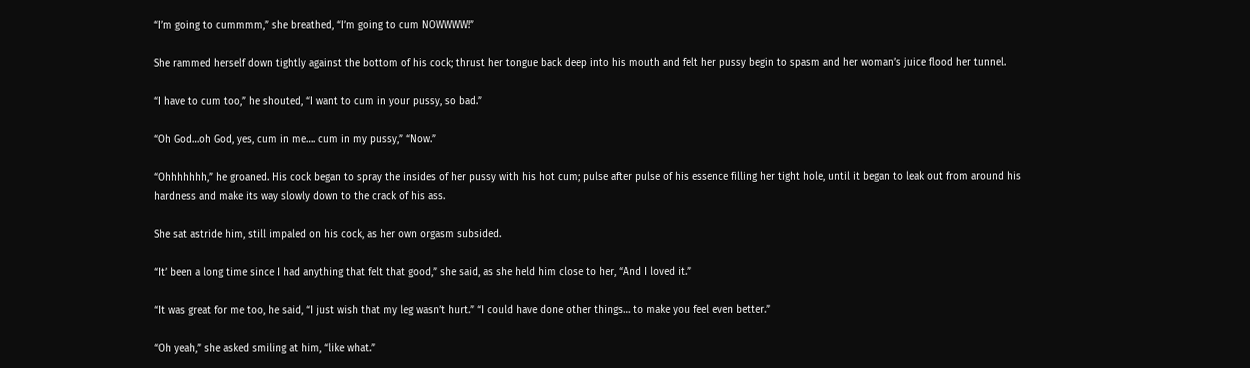“I’m going to cummmm,” she breathed, “I’m going to cum NOWWWW!”

She rammed herself down tightly against the bottom of his cock; thrust her tongue back deep into his mouth and felt her pussy begin to spasm and her woman’s juice flood her tunnel.

“I have to cum too,” he shouted, “I want to cum in your pussy, so bad.”

“Oh God…oh God, yes, cum in me…. cum in my pussy,” “Now.”

“Ohhhhhhh,” he groaned. His cock began to spray the insides of her pussy with his hot cum; pulse after pulse of his essence filling her tight hole, until it began to leak out from around his hardness and make its way slowly down to the crack of his ass.

She sat astride him, still impaled on his cock, as her own orgasm subsided.

“It’ been a long time since I had anything that felt that good,” she said, as she held him close to her, “And I loved it.”

“It was great for me too, he said, “I just wish that my leg wasn’t hurt.” “I could have done other things… to make you feel even better.”

“Oh yeah,” she asked smiling at him, “like what.”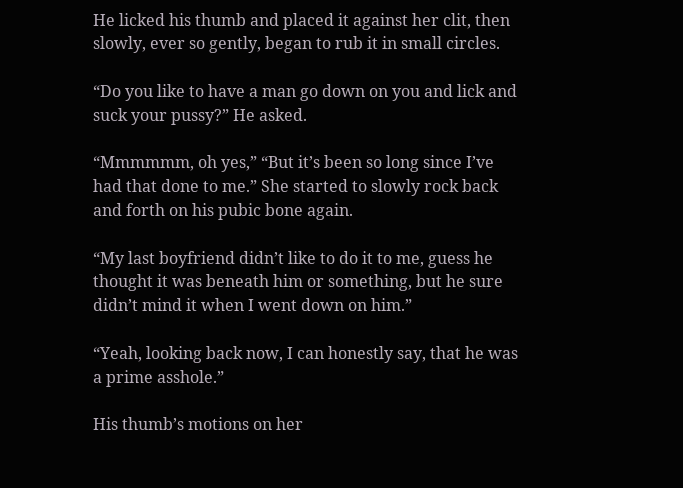He licked his thumb and placed it against her clit, then slowly, ever so gently, began to rub it in small circles.

“Do you like to have a man go down on you and lick and suck your pussy?” He asked.

“Mmmmmm, oh yes,” “But it’s been so long since I’ve had that done to me.” She started to slowly rock back and forth on his pubic bone again.

“My last boyfriend didn’t like to do it to me, guess he thought it was beneath him or something, but he sure didn’t mind it when I went down on him.”

“Yeah, looking back now, I can honestly say, that he was a prime asshole.”

His thumb’s motions on her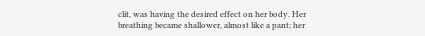clit, was having the desired effect on her body. Her breathing became shallower, almost like a pant; her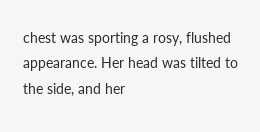chest was sporting a rosy, flushed appearance. Her head was tilted to the side, and her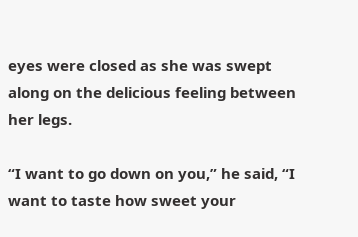eyes were closed as she was swept along on the delicious feeling between her legs.

“I want to go down on you,” he said, “I want to taste how sweet your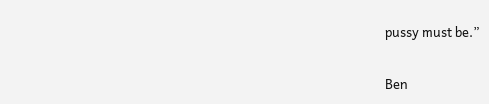pussy must be.”

Ben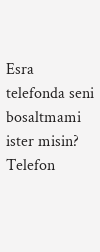Esra telefonda seni bosaltmami ister misin?
Telefon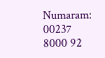Numaram: 00237 8000 92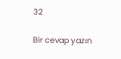32

Bir cevap yazın